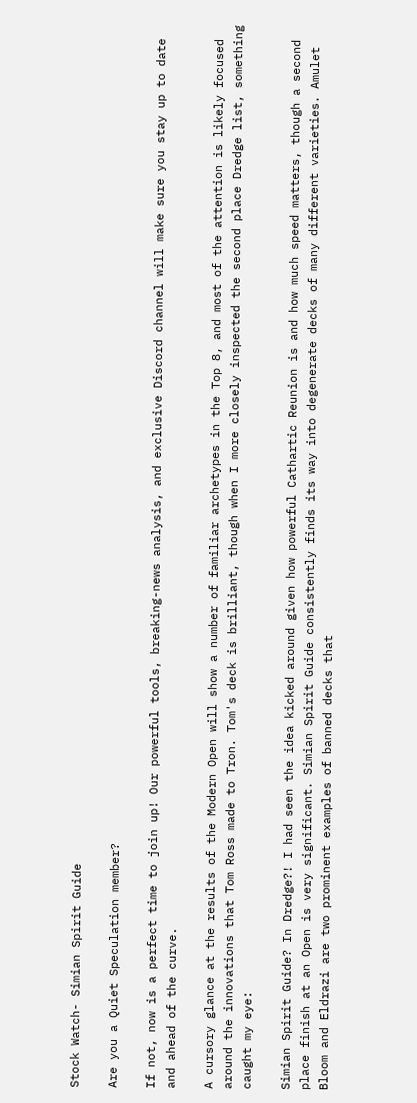Stock Watch- Simian Spirit Guide

Are you a Quiet Speculation member?

If not, now is a perfect time to join up! Our powerful tools, breaking-news analysis, and exclusive Discord channel will make sure you stay up to date and ahead of the curve.

A cursory glance at the results of the Modern Open will show a number of familiar archetypes in the Top 8, and most of the attention is likely focused around the innovations that Tom Ross made to Tron. Tom's deck is brilliant, though when I more closely inspected the second place Dredge list, something caught my eye:

Simian Spirit Guide? In Dredge?! I had seen the idea kicked around given how powerful Cathartic Reunion is and how much speed matters, though a second place finish at an Open is very significant. Simian Spirit Guide consistently finds its way into degenerate decks of many different varieties. Amulet Bloom and Eldrazi are two prominent examples of banned decks that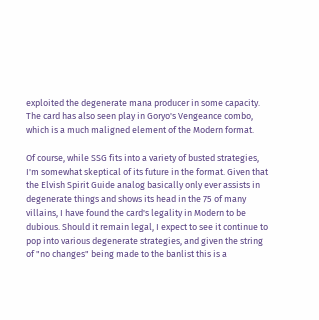exploited the degenerate mana producer in some capacity. The card has also seen play in Goryo's Vengeance combo, which is a much maligned element of the Modern format.

Of course, while SSG fits into a variety of busted strategies, I'm somewhat skeptical of its future in the format. Given that the Elvish Spirit Guide analog basically only ever assists in degenerate things and shows its head in the 75 of many villains, I have found the card's legality in Modern to be dubious. Should it remain legal, I expect to see it continue to pop into various degenerate strategies, and given the string of "no changes" being made to the banlist this is a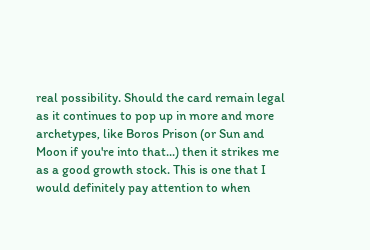real possibility. Should the card remain legal as it continues to pop up in more and more archetypes, like Boros Prison (or Sun and Moon if you're into that...) then it strikes me as a good growth stock. This is one that I would definitely pay attention to when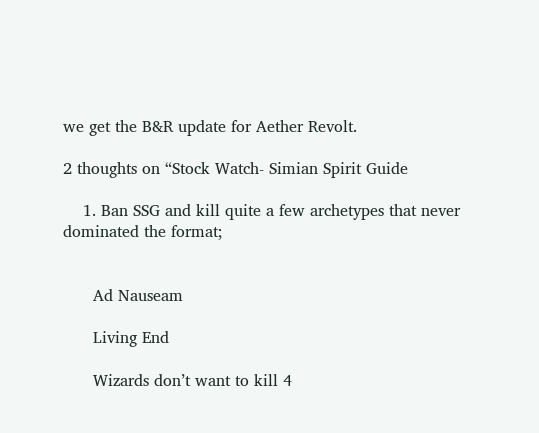we get the B&R update for Aether Revolt.

2 thoughts on “Stock Watch- Simian Spirit Guide

    1. Ban SSG and kill quite a few archetypes that never dominated the format;


      Ad Nauseam

      Living End

      Wizards don’t want to kill 4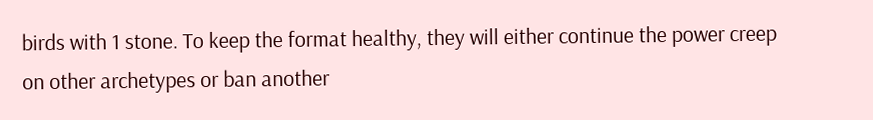birds with 1 stone. To keep the format healthy, they will either continue the power creep on other archetypes or ban another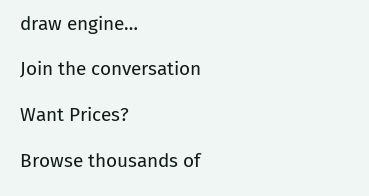draw engine…

Join the conversation

Want Prices?

Browse thousands of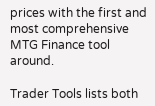prices with the first and most comprehensive MTG Finance tool around.

Trader Tools lists both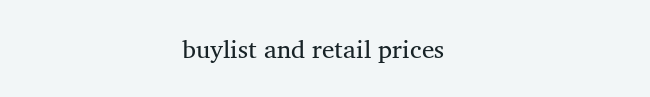buylist and retail prices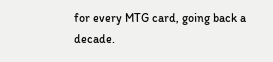for every MTG card, going back a decade.